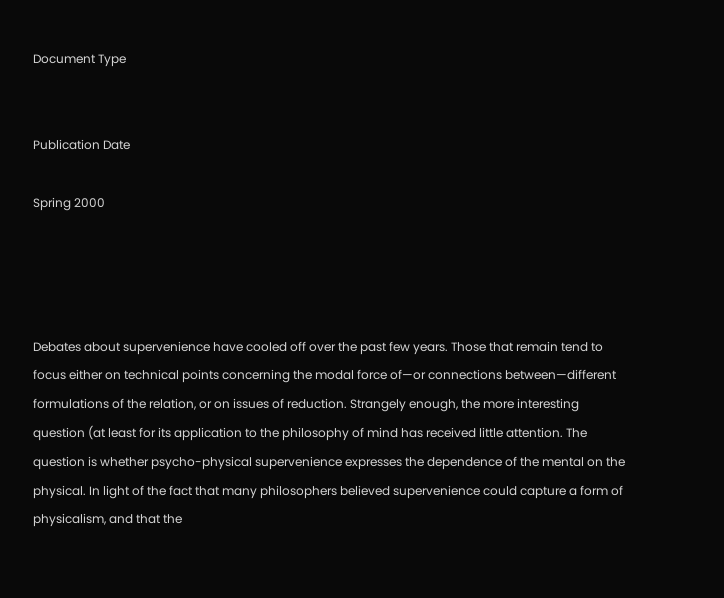Document Type


Publication Date

Spring 2000




Debates about supervenience have cooled off over the past few years. Those that remain tend to focus either on technical points concerning the modal force of—or connections between—different formulations of the relation, or on issues of reduction. Strangely enough, the more interesting question (at least for its application to the philosophy of mind has received little attention. The question is whether psycho-physical supervenience expresses the dependence of the mental on the physical. In light of the fact that many philosophers believed supervenience could capture a form of physicalism, and that the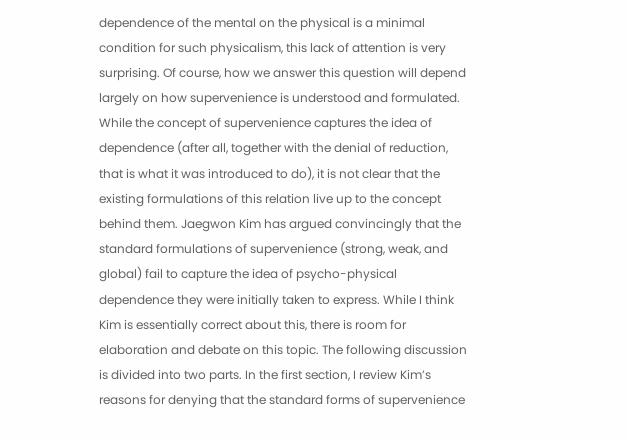dependence of the mental on the physical is a minimal condition for such physicalism, this lack of attention is very surprising. Of course, how we answer this question will depend largely on how supervenience is understood and formulated. While the concept of supervenience captures the idea of dependence (after all, together with the denial of reduction, that is what it was introduced to do), it is not clear that the existing formulations of this relation live up to the concept behind them. Jaegwon Kim has argued convincingly that the standard formulations of supervenience (strong, weak, and global) fail to capture the idea of psycho-physical dependence they were initially taken to express. While I think Kim is essentially correct about this, there is room for elaboration and debate on this topic. The following discussion is divided into two parts. In the first section, I review Kim’s reasons for denying that the standard forms of supervenience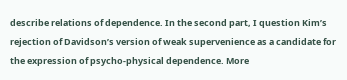describe relations of dependence. In the second part, I question Kim’s rejection of Davidson’s version of weak supervenience as a candidate for the expression of psycho-physical dependence. More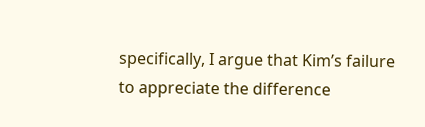specifically, I argue that Kim’s failure to appreciate the difference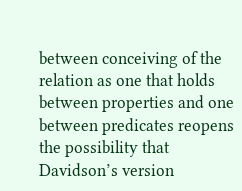between conceiving of the relation as one that holds between properties and one between predicates reopens the possibility that Davidson’s version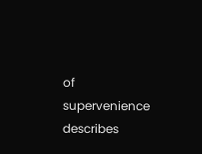of supervenience describes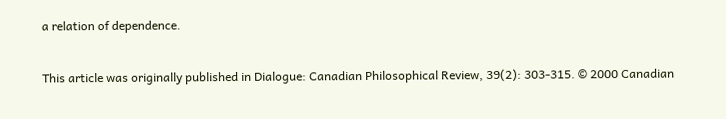a relation of dependence.


This article was originally published in Dialogue: Canadian Philosophical Review, 39(2): 303-315. © 2000 Canadian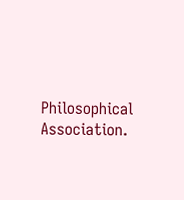Philosophical Association.